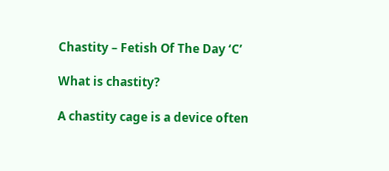Chastity – Fetish Of The Day ‘C’

What is chastity?

A chastity cage is a device often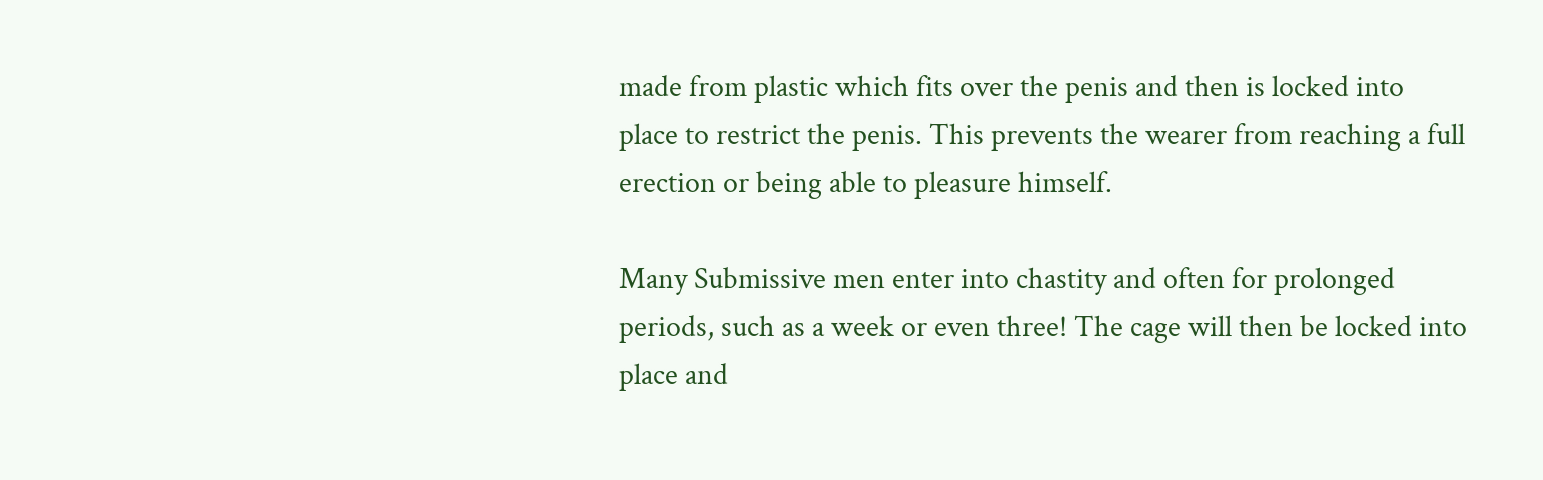made from plastic which fits over the penis and then is locked into place to restrict the penis. This prevents the wearer from reaching a full erection or being able to pleasure himself.

Many Submissive men enter into chastity and often for prolonged periods, such as a week or even three! The cage will then be locked into place and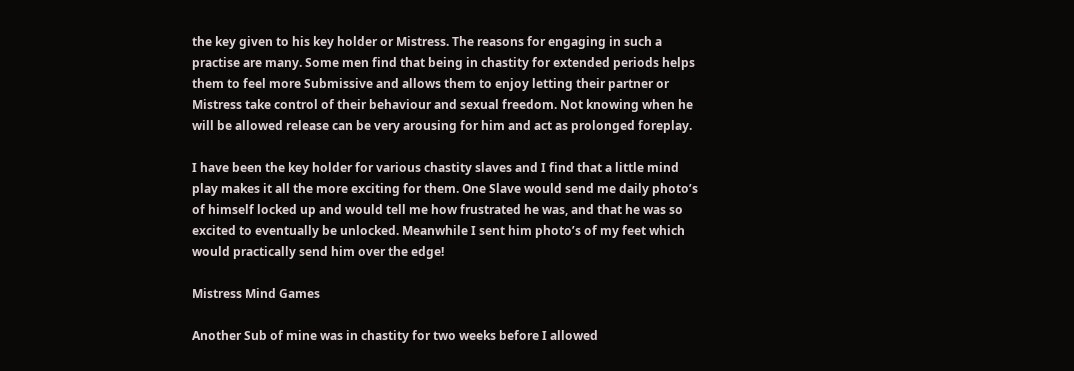the key given to his key holder or Mistress. The reasons for engaging in such a practise are many. Some men find that being in chastity for extended periods helps them to feel more Submissive and allows them to enjoy letting their partner or Mistress take control of their behaviour and sexual freedom. Not knowing when he will be allowed release can be very arousing for him and act as prolonged foreplay.

I have been the key holder for various chastity slaves and I find that a little mind play makes it all the more exciting for them. One Slave would send me daily photo’s of himself locked up and would tell me how frustrated he was, and that he was so excited to eventually be unlocked. Meanwhile I sent him photo’s of my feet which would practically send him over the edge!

Mistress Mind Games

Another Sub of mine was in chastity for two weeks before I allowed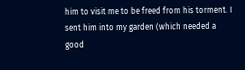him to visit me to be freed from his torment. I sent him into my garden (which needed a good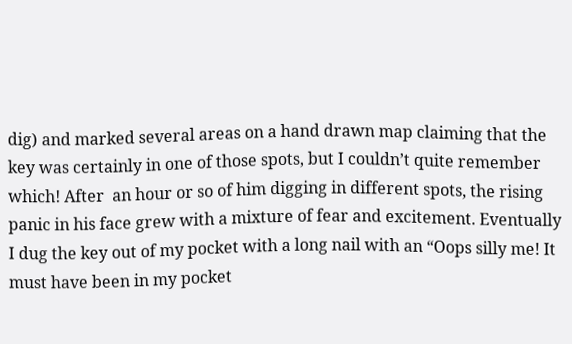dig) and marked several areas on a hand drawn map claiming that the key was certainly in one of those spots, but I couldn’t quite remember which! After  an hour or so of him digging in different spots, the rising panic in his face grew with a mixture of fear and excitement. Eventually I dug the key out of my pocket with a long nail with an “Oops silly me! It must have been in my pocket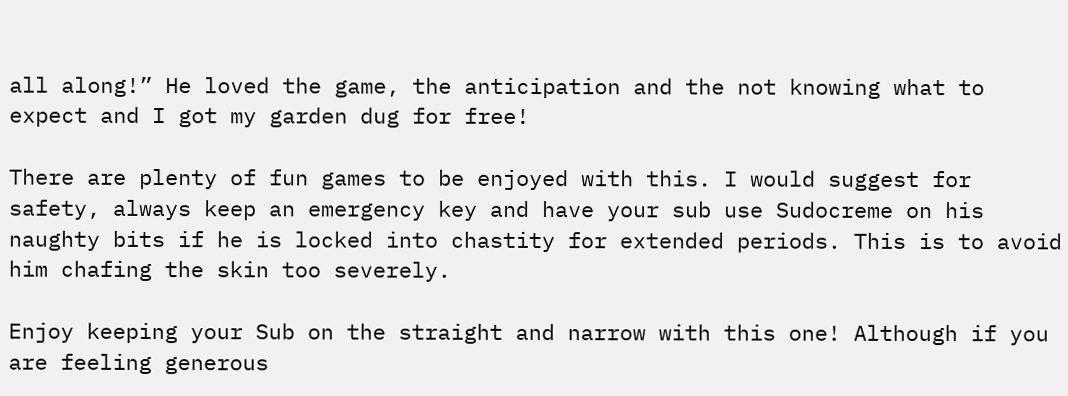all along!” He loved the game, the anticipation and the not knowing what to expect and I got my garden dug for free!

There are plenty of fun games to be enjoyed with this. I would suggest for safety, always keep an emergency key and have your sub use Sudocreme on his naughty bits if he is locked into chastity for extended periods. This is to avoid him chafing the skin too severely.

Enjoy keeping your Sub on the straight and narrow with this one! Although if you are feeling generous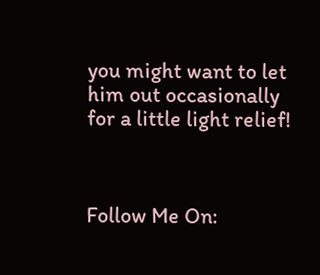you might want to let him out occasionally for a little light relief!



Follow Me On: